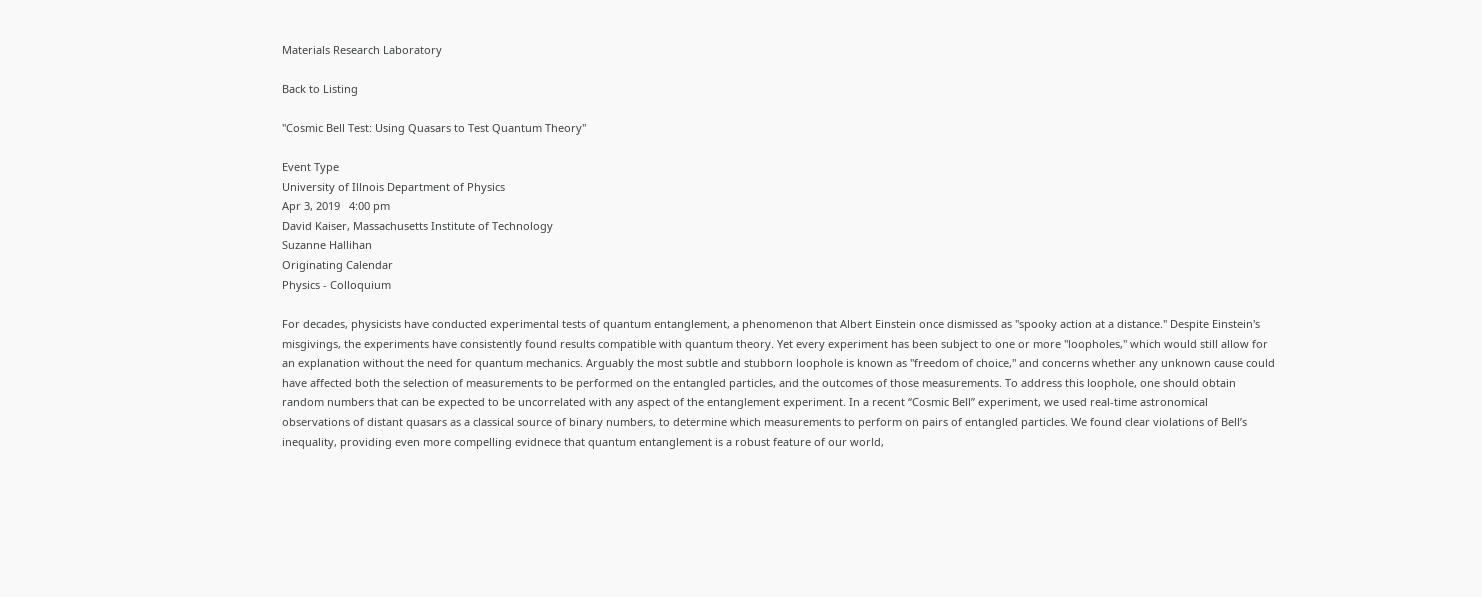Materials Research Laboratory

Back to Listing

"Cosmic Bell Test: Using Quasars to Test Quantum Theory"

Event Type
University of Illnois Department of Physics
Apr 3, 2019   4:00 pm
David Kaiser, Massachusetts Institute of Technology
Suzanne Hallihan
Originating Calendar
Physics - Colloquium

For decades, physicists have conducted experimental tests of quantum entanglement, a phenomenon that Albert Einstein once dismissed as "spooky action at a distance." Despite Einstein's misgivings, the experiments have consistently found results compatible with quantum theory. Yet every experiment has been subject to one or more "loopholes," which would still allow for an explanation without the need for quantum mechanics. Arguably the most subtle and stubborn loophole is known as "freedom of choice," and concerns whether any unknown cause could have affected both the selection of measurements to be performed on the entangled particles, and the outcomes of those measurements. To address this loophole, one should obtain random numbers that can be expected to be uncorrelated with any aspect of the entanglement experiment. In a recent “Cosmic Bell” experiment, we used real-time astronomical observations of distant quasars as a classical source of binary numbers, to determine which measurements to perform on pairs of entangled particles. We found clear violations of Bell’s inequality, providing even more compelling evidnece that quantum entanglement is a robust feature of our world,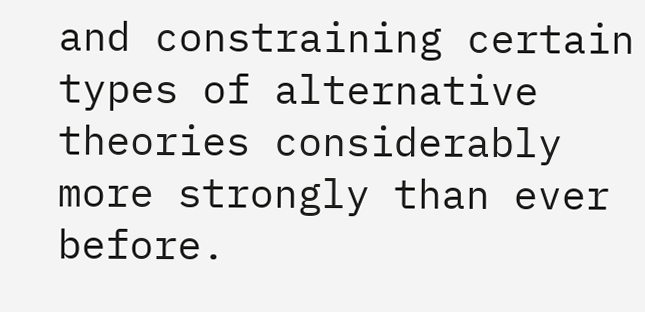and constraining certain types of alternative theories considerably more strongly than ever before.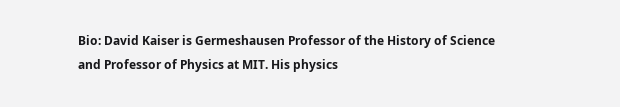Bio: David Kaiser is Germeshausen Professor of the History of Science and Professor of Physics at MIT. His physics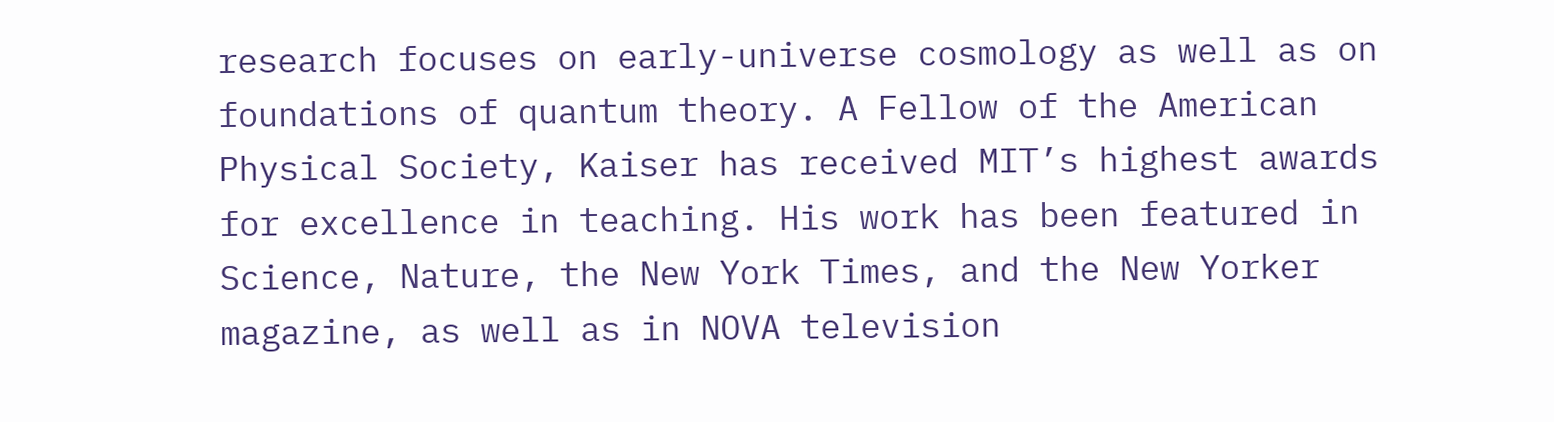research focuses on early-universe cosmology as well as on foundations of quantum theory. A Fellow of the American Physical Society, Kaiser has received MIT’s highest awards for excellence in teaching. His work has been featured in Science, Nature, the New York Times, and the New Yorker magazine, as well as in NOVA television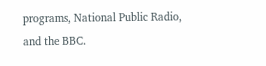programs, National Public Radio, and the BBC.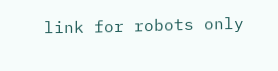link for robots only